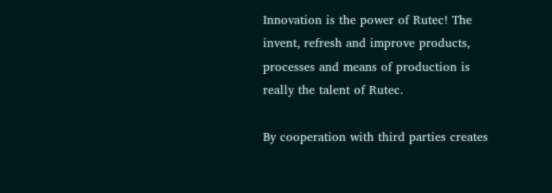Innovation is the power of Rutec! The invent, refresh and improve products, processes and means of production is really the talent of Rutec.

By cooperation with third parties creates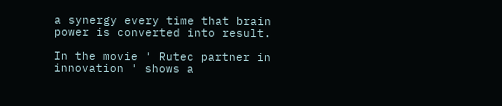a synergy every time that brain power is converted into result.

In the movie ' Rutec partner in innovation ' shows a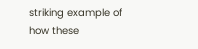striking example of how these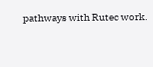pathways with Rutec work.